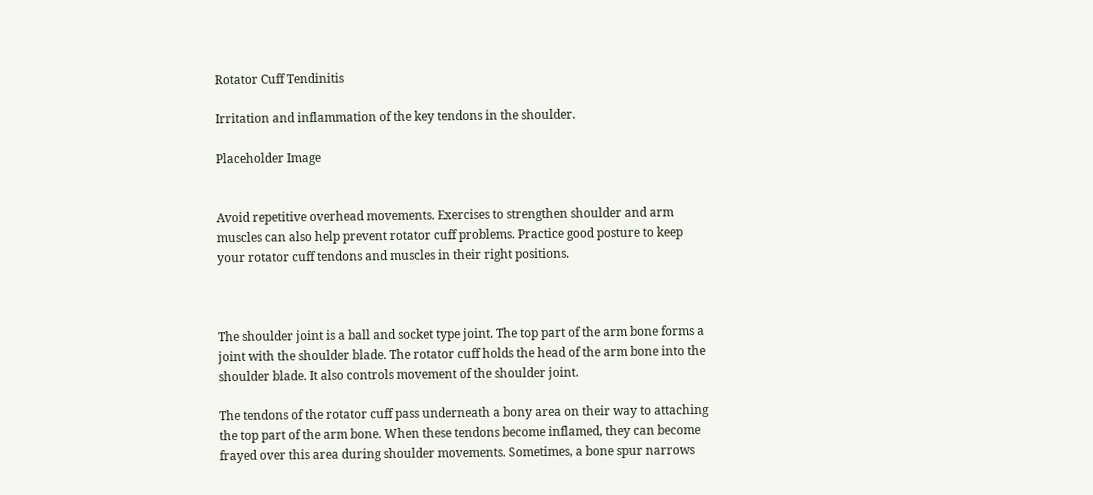Rotator Cuff Tendinitis

Irritation and inflammation of the key tendons in the shoulder.

Placeholder Image


Avoid repetitive overhead movements. Exercises to strengthen shoulder and arm muscles can also help prevent rotator cuff problems. Practice good posture to keep your rotator cuff tendons and muscles in their right positions.



The shoulder joint is a ball and socket type joint. The top part of the arm bone forms a joint with the shoulder blade. The rotator cuff holds the head of the arm bone into the shoulder blade. It also controls movement of the shoulder joint.

The tendons of the rotator cuff pass underneath a bony area on their way to attaching the top part of the arm bone. When these tendons become inflamed, they can become frayed over this area during shoulder movements. Sometimes, a bone spur narrows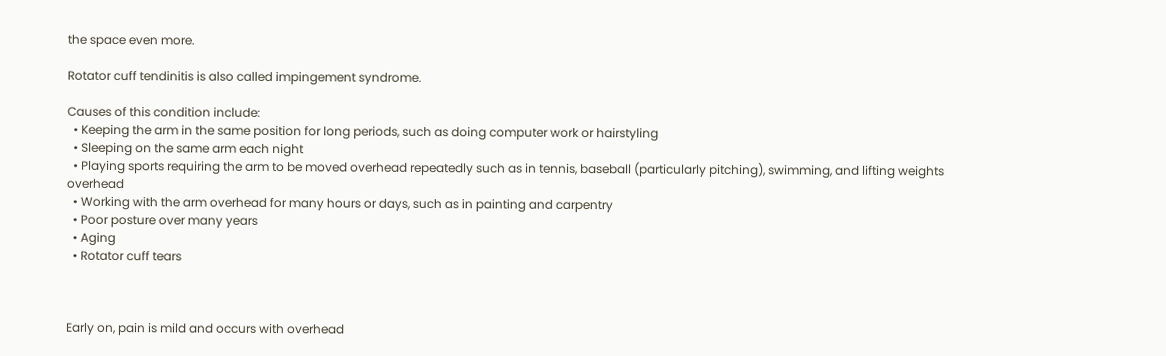the space even more.

Rotator cuff tendinitis is also called impingement syndrome.

Causes of this condition include:
  • Keeping the arm in the same position for long periods, such as doing computer work or hairstyling
  • Sleeping on the same arm each night
  • Playing sports requiring the arm to be moved overhead repeatedly such as in tennis, baseball (particularly pitching), swimming, and lifting weights overhead
  • Working with the arm overhead for many hours or days, such as in painting and carpentry
  • Poor posture over many years
  • Aging
  • Rotator cuff tears



Early on, pain is mild and occurs with overhead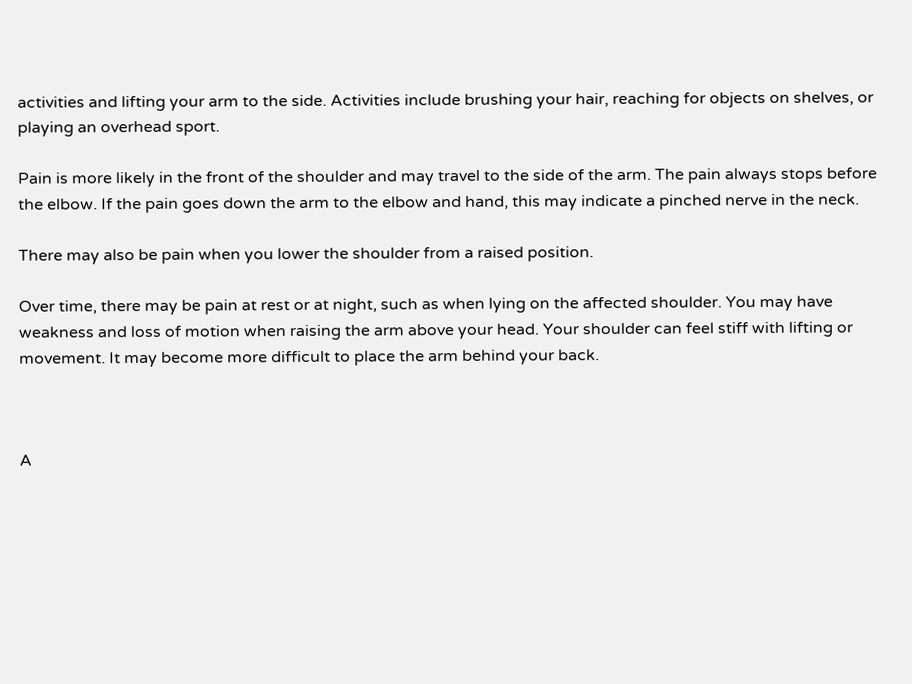activities and lifting your arm to the side. Activities include brushing your hair, reaching for objects on shelves, or playing an overhead sport.

Pain is more likely in the front of the shoulder and may travel to the side of the arm. The pain always stops before the elbow. If the pain goes down the arm to the elbow and hand, this may indicate a pinched nerve in the neck.

There may also be pain when you lower the shoulder from a raised position.

Over time, there may be pain at rest or at night, such as when lying on the affected shoulder. You may have weakness and loss of motion when raising the arm above your head. Your shoulder can feel stiff with lifting or movement. It may become more difficult to place the arm behind your back.



A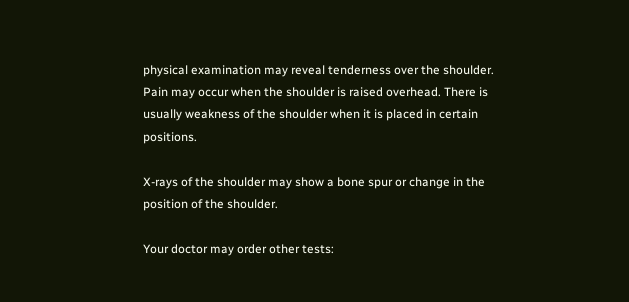physical examination may reveal tenderness over the shoulder. Pain may occur when the shoulder is raised overhead. There is usually weakness of the shoulder when it is placed in certain positions.

X-rays of the shoulder may show a bone spur or change in the position of the shoulder.

Your doctor may order other tests: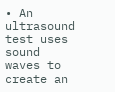• An ultrasound test uses sound waves to create an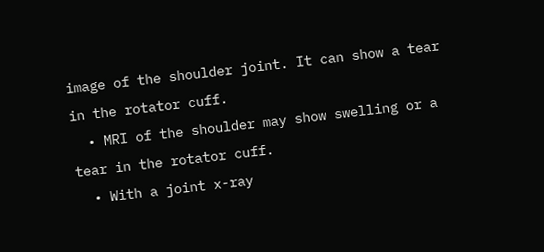image of the shoulder joint. It can show a tear in the rotator cuff.
  • MRI of the shoulder may show swelling or a tear in the rotator cuff.
  • With a joint x-ray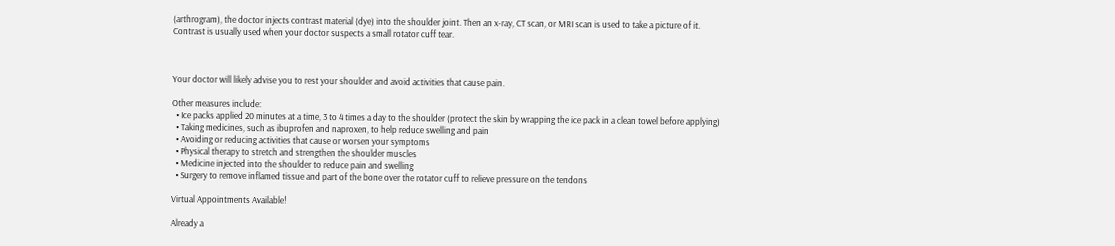(arthrogram), the doctor injects contrast material (dye) into the shoulder joint. Then an x-ray, CT scan, or MRI scan is used to take a picture of it. Contrast is usually used when your doctor suspects a small rotator cuff tear.



Your doctor will likely advise you to rest your shoulder and avoid activities that cause pain.

Other measures include:
  • Ice packs applied 20 minutes at a time, 3 to 4 times a day to the shoulder (protect the skin by wrapping the ice pack in a clean towel before applying)
  • Taking medicines, such as ibuprofen and naproxen, to help reduce swelling and pain
  • Avoiding or reducing activities that cause or worsen your symptoms
  • Physical therapy to stretch and strengthen the shoulder muscles
  • Medicine injected into the shoulder to reduce pain and swelling
  • Surgery to remove inflamed tissue and part of the bone over the rotator cuff to relieve pressure on the tendons

Virtual Appointments Available!

Already a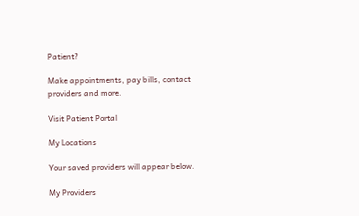Patient?

Make appointments, pay bills, contact providers and more.

Visit Patient Portal

My Locations

Your saved providers will appear below.

My Providers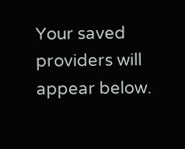Your saved providers will appear below.